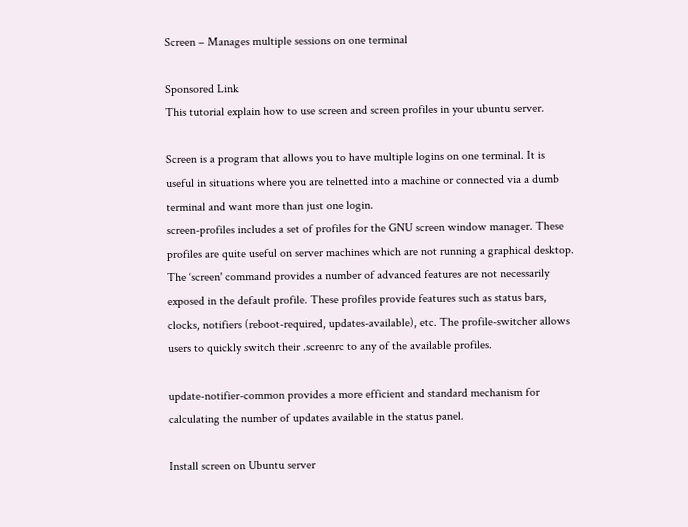Screen – Manages multiple sessions on one terminal

Sponsored Link
This tutorial explain how to use screen and screen profiles in your ubuntu server.

Screen is a program that allows you to have multiple logins on one terminal. It is useful in situations where you are telnetted into a machine or connected via a dumb terminal and want more than just one login.
screen-profiles includes a set of profiles for the GNU screen window manager. These profiles are quite useful on server machines which are not running a graphical desktop. The ‘screen' command provides a number of advanced features are not necessarily exposed in the default profile. These profiles provide features such as status bars, clocks, notifiers (reboot-required, updates-available), etc. The profile-switcher allows users to quickly switch their .screenrc to any of the available profiles.

update-notifier-common provides a more efficient and standard mechanism for calculating the number of updates available in the status panel.

Install screen on Ubuntu server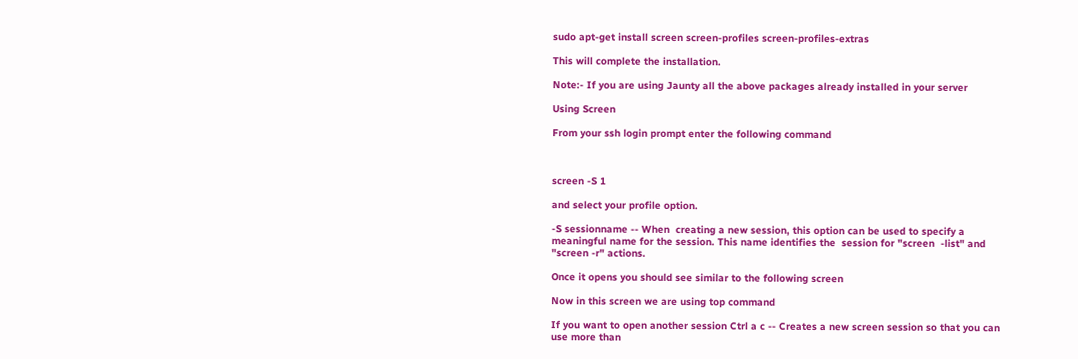sudo apt-get install screen screen-profiles screen-profiles-extras

This will complete the installation.

Note:- If you are using Jaunty all the above packages already installed in your server

Using Screen

From your ssh login prompt enter the following command



screen -S 1

and select your profile option.

-S sessionname -- When  creating a new session, this option can be used to specify a meaningful name for the session. This name identifies the  session for "screen  -list" and "screen -r" actions.

Once it opens you should see similar to the following screen

Now in this screen we are using top command

If you want to open another session Ctrl a c -- Creates a new screen session so that you can use more than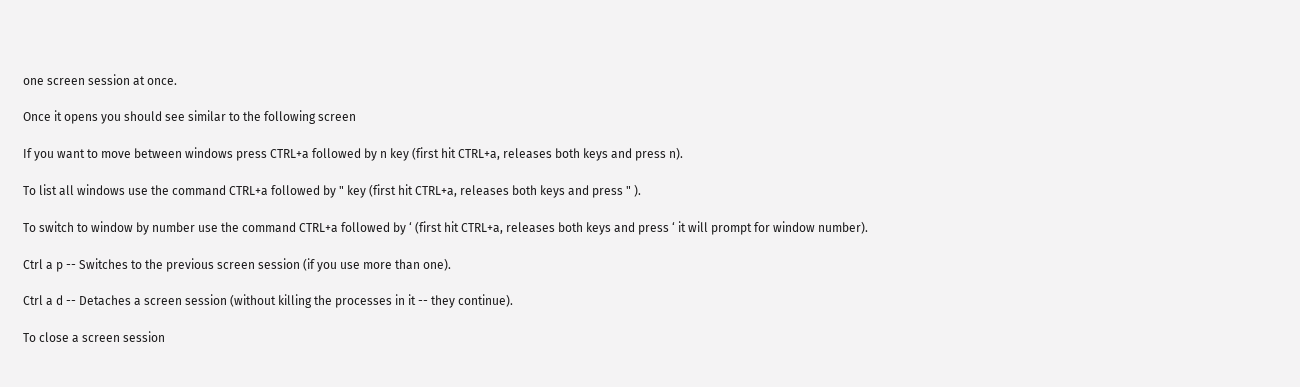one screen session at once.

Once it opens you should see similar to the following screen

If you want to move between windows press CTRL+a followed by n key (first hit CTRL+a, releases both keys and press n).

To list all windows use the command CTRL+a followed by " key (first hit CTRL+a, releases both keys and press " ).

To switch to window by number use the command CTRL+a followed by ‘ (first hit CTRL+a, releases both keys and press ‘ it will prompt for window number).

Ctrl a p -- Switches to the previous screen session (if you use more than one).

Ctrl a d -- Detaches a screen session (without killing the processes in it -- they continue).

To close a screen session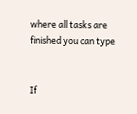where all tasks are finished you can type


If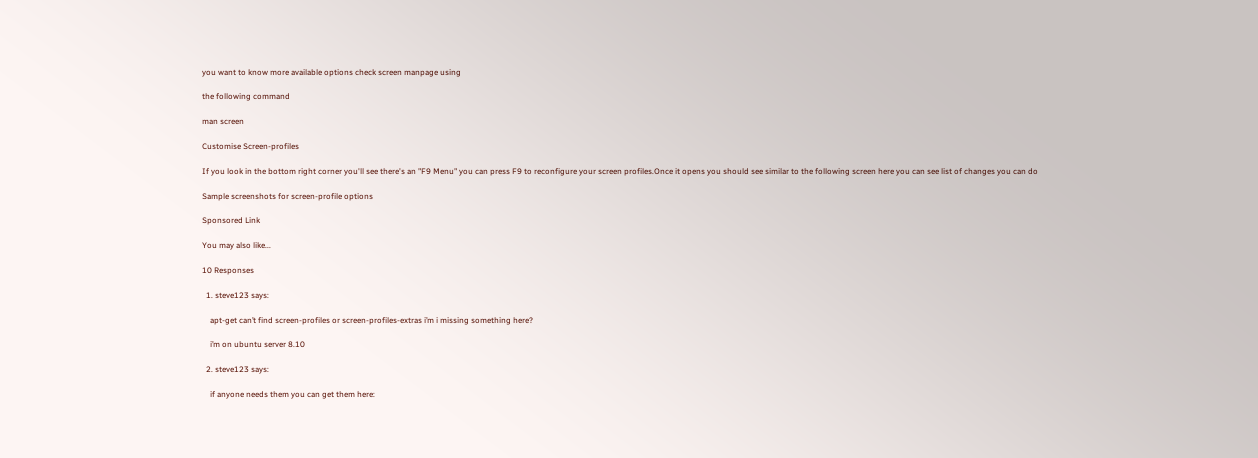you want to know more available options check screen manpage using

the following command

man screen

Customise Screen-profiles

If you look in the bottom right corner you'll see there's an "F9 Menu" you can press F9 to reconfigure your screen profiles.Once it opens you should see similar to the following screen here you can see list of changes you can do

Sample screenshots for screen-profile options

Sponsored Link

You may also like...

10 Responses

  1. steve123 says:

    apt-get can’t find screen-profiles or screen-profiles-extras i’m i missing something here?

    i’m on ubuntu server 8.10

  2. steve123 says:

    if anyone needs them you can get them here: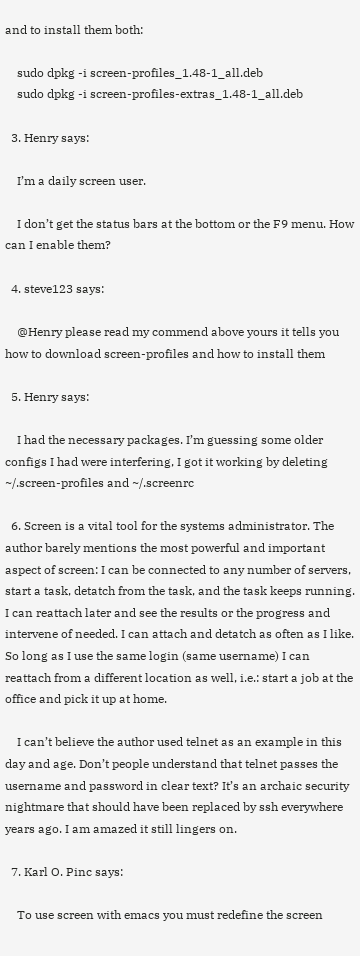and to install them both:

    sudo dpkg -i screen-profiles_1.48-1_all.deb
    sudo dpkg -i screen-profiles-extras_1.48-1_all.deb

  3. Henry says:

    I’m a daily screen user.

    I don’t get the status bars at the bottom or the F9 menu. How can I enable them?

  4. steve123 says:

    @Henry please read my commend above yours it tells you how to download screen-profiles and how to install them

  5. Henry says:

    I had the necessary packages. I’m guessing some older configs I had were interfering, I got it working by deleting ~/.screen-profiles and ~/.screenrc

  6. Screen is a vital tool for the systems administrator. The author barely mentions the most powerful and important aspect of screen: I can be connected to any number of servers, start a task, detatch from the task, and the task keeps running. I can reattach later and see the results or the progress and intervene of needed. I can attach and detatch as often as I like. So long as I use the same login (same username) I can reattach from a different location as well, i.e.: start a job at the office and pick it up at home.

    I can’t believe the author used telnet as an example in this day and age. Don’t people understand that telnet passes the username and password in clear text? It’s an archaic security nightmare that should have been replaced by ssh everywhere years ago. I am amazed it still lingers on.

  7. Karl O. Pinc says:

    To use screen with emacs you must redefine the screen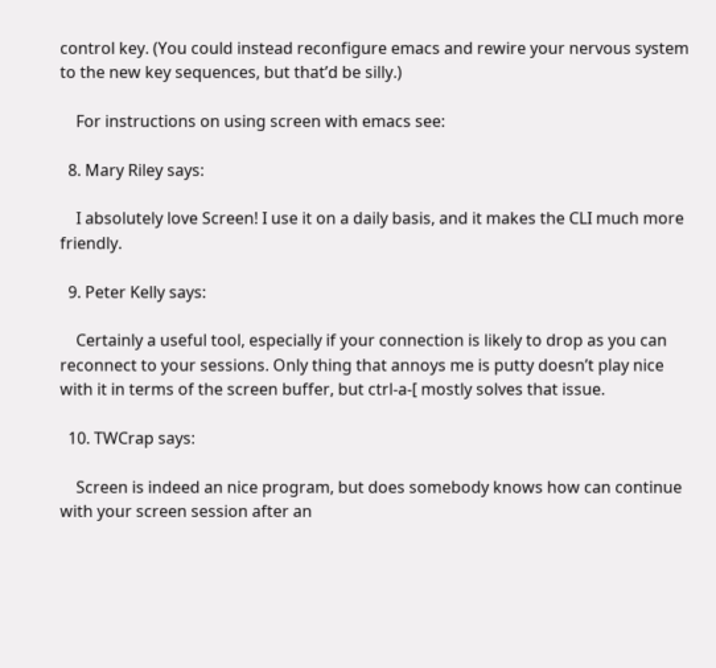control key. (You could instead reconfigure emacs and rewire your nervous system to the new key sequences, but that’d be silly.)

    For instructions on using screen with emacs see:

  8. Mary Riley says:

    I absolutely love Screen! I use it on a daily basis, and it makes the CLI much more friendly.

  9. Peter Kelly says:

    Certainly a useful tool, especially if your connection is likely to drop as you can reconnect to your sessions. Only thing that annoys me is putty doesn’t play nice with it in terms of the screen buffer, but ctrl-a-[ mostly solves that issue.

  10. TWCrap says:

    Screen is indeed an nice program, but does somebody knows how can continue with your screen session after an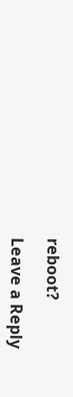reboot?

Leave a Reply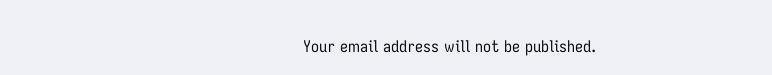Your email address will not be published.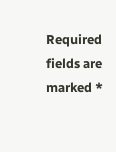Required fields are marked *